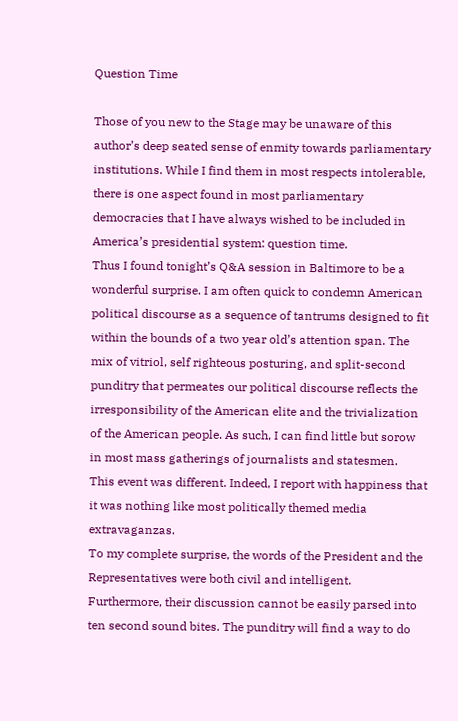Question Time

Those of you new to the Stage may be unaware of this author’s deep seated sense of enmity towards parliamentary institutions. While I find them in most respects intolerable, there is one aspect found in most parliamentary democracies that I have always wished to be included in America’s presidential system: question time.
Thus I found tonight’s Q&A session in Baltimore to be a wonderful surprise. I am often quick to condemn American political discourse as a sequence of tantrums designed to fit within the bounds of a two year old’s attention span. The mix of vitriol, self righteous posturing, and split-second punditry that permeates our political discourse reflects the irresponsibility of the American elite and the trivialization of the American people. As such, I can find little but sorow in most mass gatherings of journalists and statesmen.
This event was different. Indeed, I report with happiness that it was nothing like most politically themed media extravaganzas.
To my complete surprise, the words of the President and the Representatives were both civil and intelligent. Furthermore, their discussion cannot be easily parsed into ten second sound bites. The punditry will find a way to do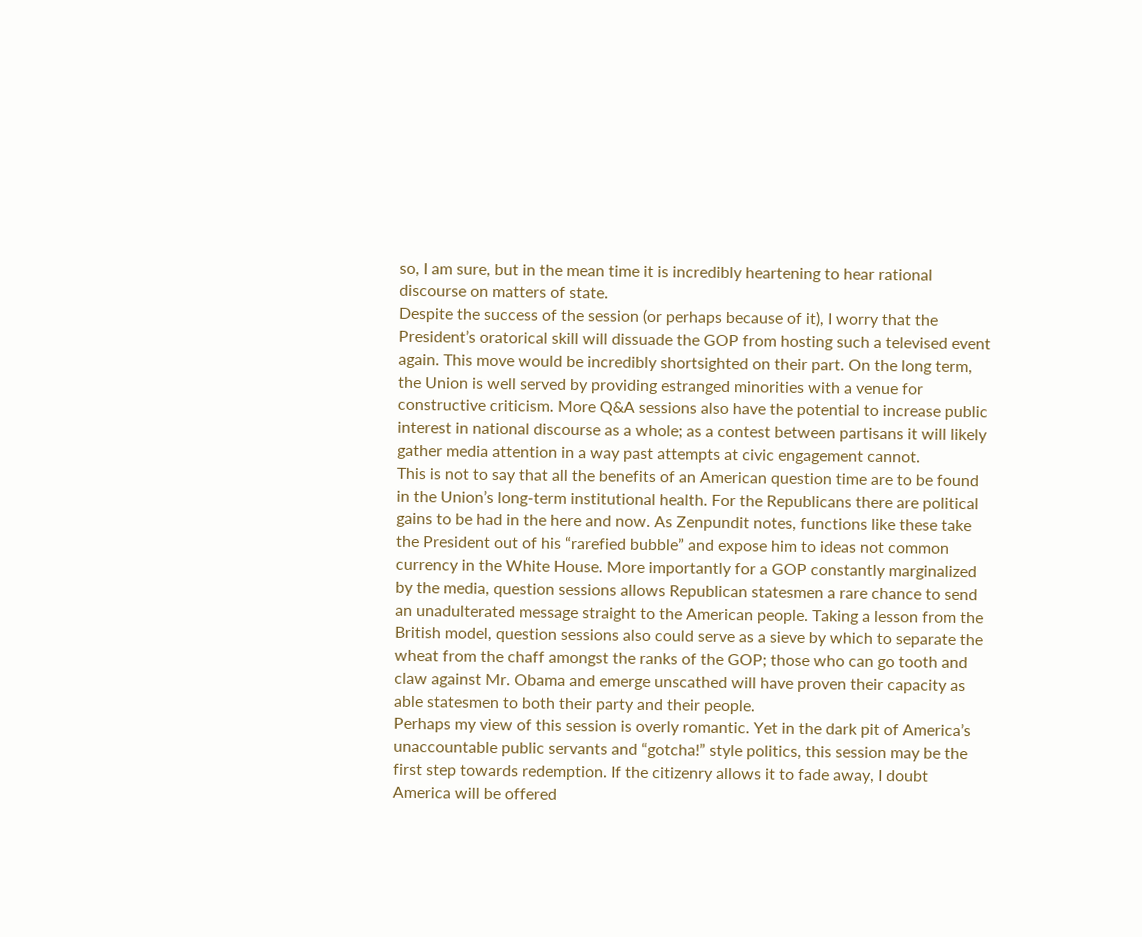so, I am sure, but in the mean time it is incredibly heartening to hear rational discourse on matters of state.
Despite the success of the session (or perhaps because of it), I worry that the President’s oratorical skill will dissuade the GOP from hosting such a televised event again. This move would be incredibly shortsighted on their part. On the long term, the Union is well served by providing estranged minorities with a venue for constructive criticism. More Q&A sessions also have the potential to increase public interest in national discourse as a whole; as a contest between partisans it will likely gather media attention in a way past attempts at civic engagement cannot.
This is not to say that all the benefits of an American question time are to be found in the Union’s long-term institutional health. For the Republicans there are political gains to be had in the here and now. As Zenpundit notes, functions like these take the President out of his “rarefied bubble” and expose him to ideas not common currency in the White House. More importantly for a GOP constantly marginalized by the media, question sessions allows Republican statesmen a rare chance to send an unadulterated message straight to the American people. Taking a lesson from the British model, question sessions also could serve as a sieve by which to separate the wheat from the chaff amongst the ranks of the GOP; those who can go tooth and claw against Mr. Obama and emerge unscathed will have proven their capacity as able statesmen to both their party and their people.
Perhaps my view of this session is overly romantic. Yet in the dark pit of America’s unaccountable public servants and “gotcha!” style politics, this session may be the first step towards redemption. If the citizenry allows it to fade away, I doubt America will be offered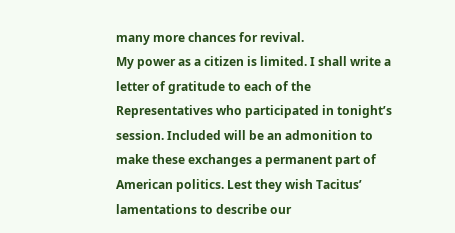many more chances for revival.
My power as a citizen is limited. I shall write a letter of gratitude to each of the Representatives who participated in tonight’s session. Included will be an admonition to make these exchanges a permanent part of American politics. Lest they wish Tacitus’ lamentations to describe our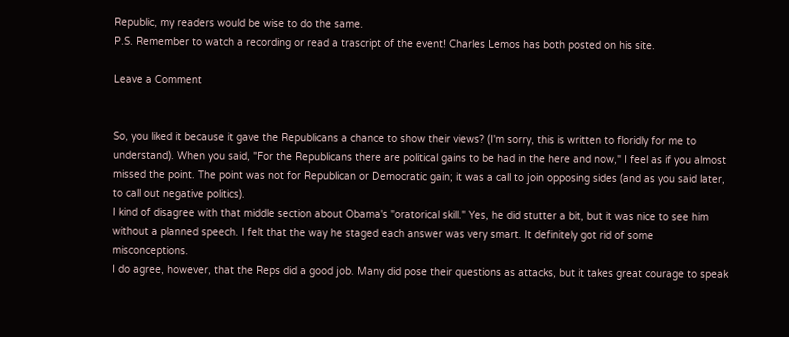Republic, my readers would be wise to do the same.
P.S. Remember to watch a recording or read a trascript of the event! Charles Lemos has both posted on his site.

Leave a Comment


So, you liked it because it gave the Republicans a chance to show their views? (I'm sorry, this is written to floridly for me to understand). When you said, "For the Republicans there are political gains to be had in the here and now," I feel as if you almost missed the point. The point was not for Republican or Democratic gain; it was a call to join opposing sides (and as you said later, to call out negative politics).
I kind of disagree with that middle section about Obama's "oratorical skill." Yes, he did stutter a bit, but it was nice to see him without a planned speech. I felt that the way he staged each answer was very smart. It definitely got rid of some misconceptions.
I do agree, however, that the Reps did a good job. Many did pose their questions as attacks, but it takes great courage to speak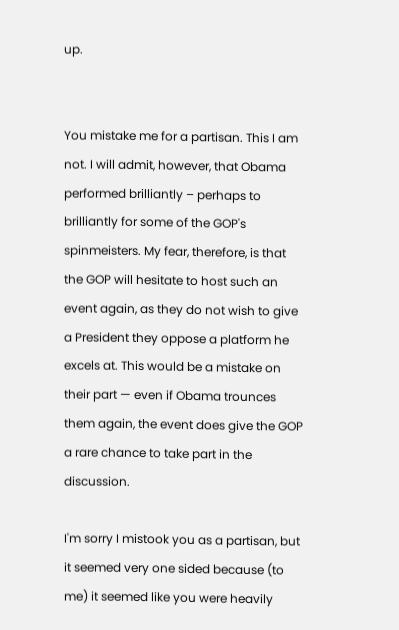up.


You mistake me for a partisan. This I am not. I will admit, however, that Obama performed brilliantly – perhaps to brilliantly for some of the GOP's spinmeisters. My fear, therefore, is that the GOP will hesitate to host such an event again, as they do not wish to give a President they oppose a platform he excels at. This would be a mistake on their part — even if Obama trounces them again, the event does give the GOP a rare chance to take part in the discussion.

I'm sorry I mistook you as a partisan, but it seemed very one sided because (to me) it seemed like you were heavily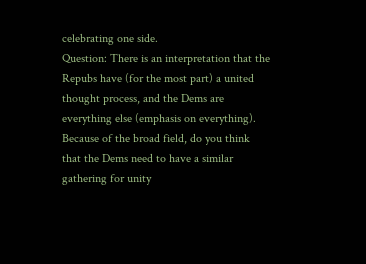celebrating one side.
Question: There is an interpretation that the Repubs have (for the most part) a united thought process, and the Dems are everything else (emphasis on everything). Because of the broad field, do you think that the Dems need to have a similar gathering for unity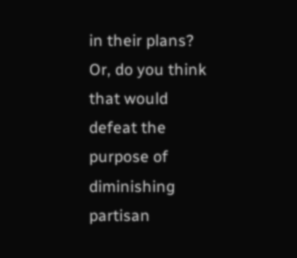in their plans? Or, do you think that would defeat the purpose of diminishing partisan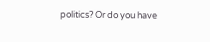politics? Or do you have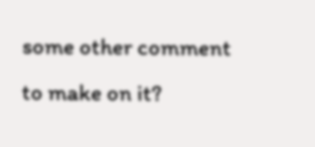some other comment to make on it?